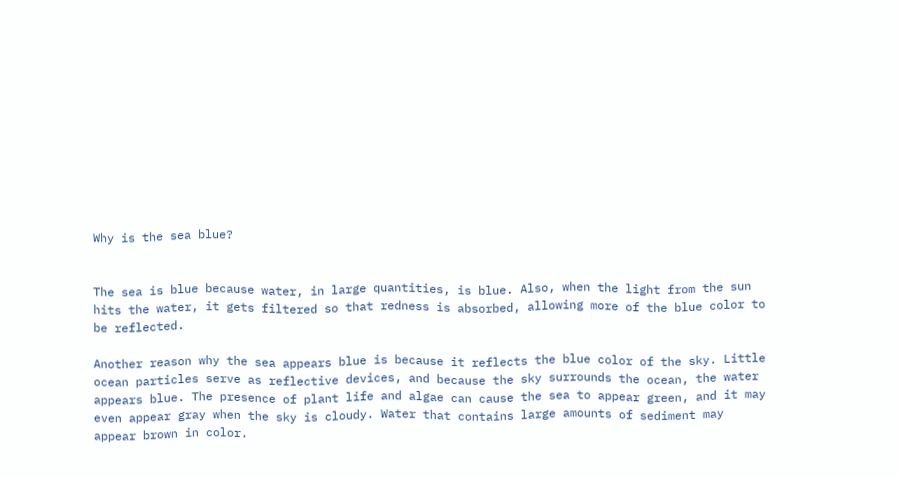Why is the sea blue?


The sea is blue because water, in large quantities, is blue. Also, when the light from the sun hits the water, it gets filtered so that redness is absorbed, allowing more of the blue color to be reflected.

Another reason why the sea appears blue is because it reflects the blue color of the sky. Little ocean particles serve as reflective devices, and because the sky surrounds the ocean, the water appears blue. The presence of plant life and algae can cause the sea to appear green, and it may even appear gray when the sky is cloudy. Water that contains large amounts of sediment may appear brown in color.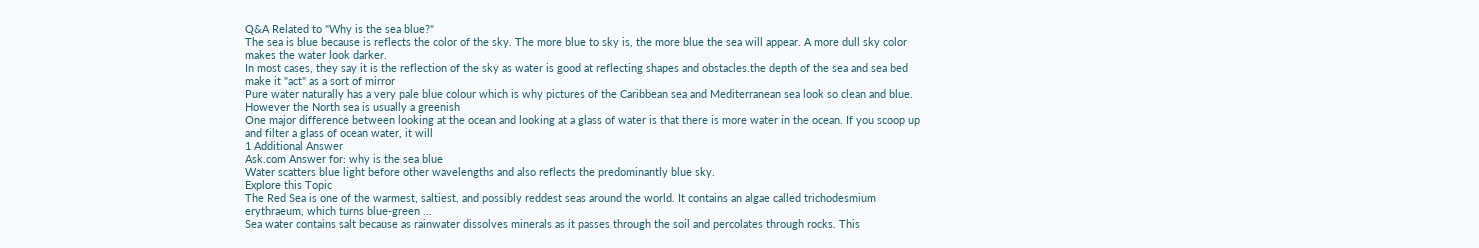Q&A Related to "Why is the sea blue?"
The sea is blue because is reflects the color of the sky. The more blue to sky is, the more blue the sea will appear. A more dull sky color makes the water look darker.
In most cases, they say it is the reflection of the sky as water is good at reflecting shapes and obstacles.the depth of the sea and sea bed make it "act" as a sort of mirror
Pure water naturally has a very pale blue colour which is why pictures of the Caribbean sea and Mediterranean sea look so clean and blue. However the North sea is usually a greenish
One major difference between looking at the ocean and looking at a glass of water is that there is more water in the ocean. If you scoop up and filter a glass of ocean water, it will
1 Additional Answer
Ask.com Answer for: why is the sea blue
Water scatters blue light before other wavelengths and also reflects the predominantly blue sky.
Explore this Topic
The Red Sea is one of the warmest, saltiest, and possibly reddest seas around the world. It contains an algae called trichodesmium erythraeum, which turns blue-green ...
Sea water contains salt because as rainwater dissolves minerals as it passes through the soil and percolates through rocks. This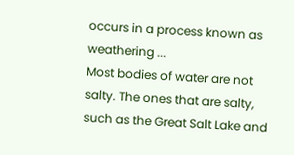occurs in a process known as weathering ...
Most bodies of water are not salty. The ones that are salty, such as the Great Salt Lake and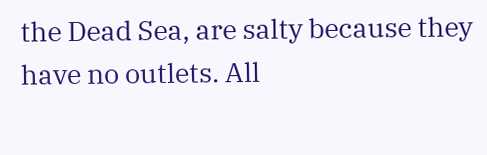the Dead Sea, are salty because they have no outlets. All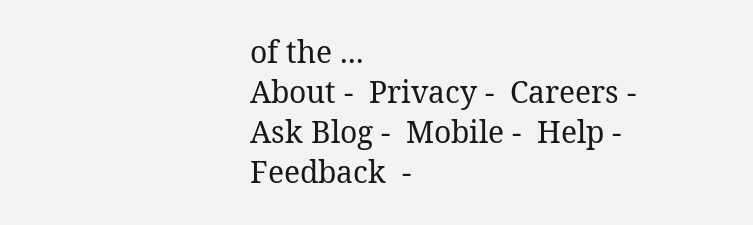of the ...
About -  Privacy -  Careers -  Ask Blog -  Mobile -  Help -  Feedback  -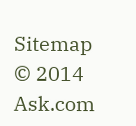Sitemap  © 2014 Ask.com